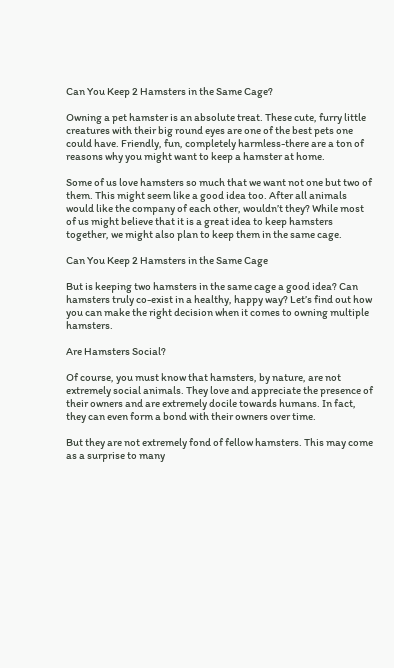Can You Keep 2 Hamsters in the Same Cage?

Owning a pet hamster is an absolute treat. These cute, furry little creatures with their big round eyes are one of the best pets one could have. Friendly, fun, completely harmless-there are a ton of reasons why you might want to keep a hamster at home.

Some of us love hamsters so much that we want not one but two of them. This might seem like a good idea too. After all animals would like the company of each other, wouldn’t they? While most of us might believe that it is a great idea to keep hamsters together, we might also plan to keep them in the same cage.

Can You Keep 2 Hamsters in the Same Cage

But is keeping two hamsters in the same cage a good idea? Can hamsters truly co-exist in a healthy, happy way? Let’s find out how you can make the right decision when it comes to owning multiple hamsters.

Are Hamsters Social?

Of course, you must know that hamsters, by nature, are not extremely social animals. They love and appreciate the presence of their owners and are extremely docile towards humans. In fact, they can even form a bond with their owners over time.

But they are not extremely fond of fellow hamsters. This may come as a surprise to many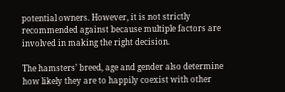potential owners. However, it is not strictly recommended against because multiple factors are involved in making the right decision.

The hamsters’ breed, age and gender also determine how likely they are to happily coexist with other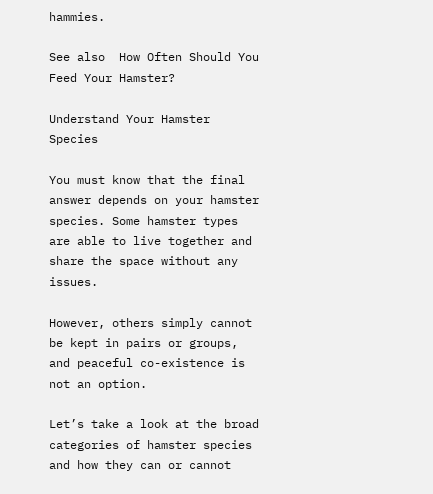hammies.

See also  How Often Should You Feed Your Hamster?

Understand Your Hamster Species

You must know that the final answer depends on your hamster species. Some hamster types are able to live together and share the space without any issues.

However, others simply cannot be kept in pairs or groups, and peaceful co-existence is not an option.

Let’s take a look at the broad categories of hamster species and how they can or cannot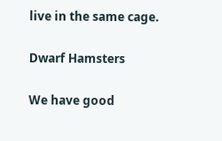live in the same cage.

Dwarf Hamsters

We have good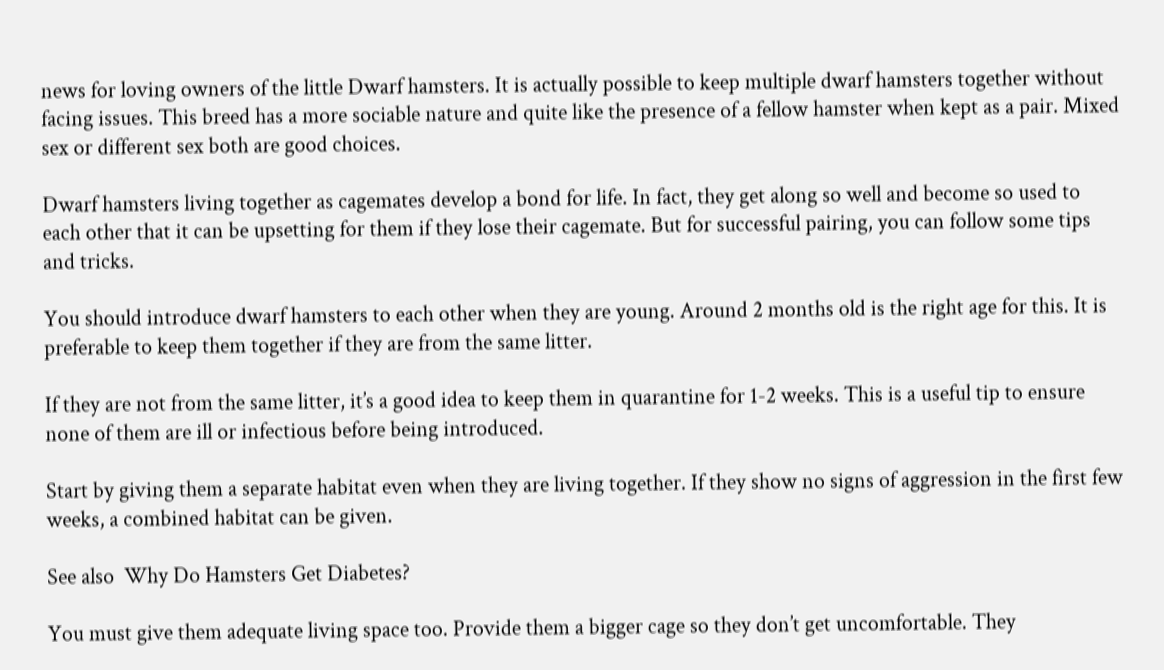news for loving owners of the little Dwarf hamsters. It is actually possible to keep multiple dwarf hamsters together without facing issues. This breed has a more sociable nature and quite like the presence of a fellow hamster when kept as a pair. Mixed sex or different sex both are good choices.

Dwarf hamsters living together as cagemates develop a bond for life. In fact, they get along so well and become so used to each other that it can be upsetting for them if they lose their cagemate. But for successful pairing, you can follow some tips and tricks.

You should introduce dwarf hamsters to each other when they are young. Around 2 months old is the right age for this. It is preferable to keep them together if they are from the same litter.

If they are not from the same litter, it’s a good idea to keep them in quarantine for 1-2 weeks. This is a useful tip to ensure none of them are ill or infectious before being introduced.

Start by giving them a separate habitat even when they are living together. If they show no signs of aggression in the first few weeks, a combined habitat can be given.

See also  Why Do Hamsters Get Diabetes?

You must give them adequate living space too. Provide them a bigger cage so they don’t get uncomfortable. They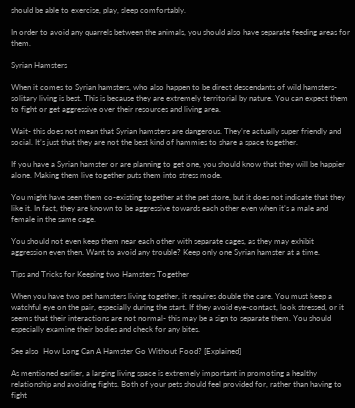should be able to exercise, play, sleep comfortably.

In order to avoid any quarrels between the animals, you should also have separate feeding areas for them.

Syrian Hamsters

When it comes to Syrian hamsters, who also happen to be direct descendants of wild hamsters- solitary living is best. This is because they are extremely territorial by nature. You can expect them to fight or get aggressive over their resources and living area.

Wait- this does not mean that Syrian hamsters are dangerous. They’re actually super friendly and social. It’s just that they are not the best kind of hammies to share a space together.

If you have a Syrian hamster or are planning to get one, you should know that they will be happier alone. Making them live together puts them into stress mode.

You might have seen them co-existing together at the pet store, but it does not indicate that they like it. In fact, they are known to be aggressive towards each other even when it’s a male and female in the same cage.

You should not even keep them near each other with separate cages, as they may exhibit aggression even then. Want to avoid any trouble? Keep only one Syrian hamster at a time.

Tips and Tricks for Keeping two Hamsters Together

When you have two pet hamsters living together, it requires double the care. You must keep a watchful eye on the pair, especially during the start. If they avoid eye-contact, look stressed, or it seems that their interactions are not normal- this may be a sign to separate them. You should especially examine their bodies and check for any bites.

See also  How Long Can A Hamster Go Without Food? [Explained]

As mentioned earlier, a larging living space is extremely important in promoting a healthy relationship and avoiding fights. Both of your pets should feel provided for, rather than having to fight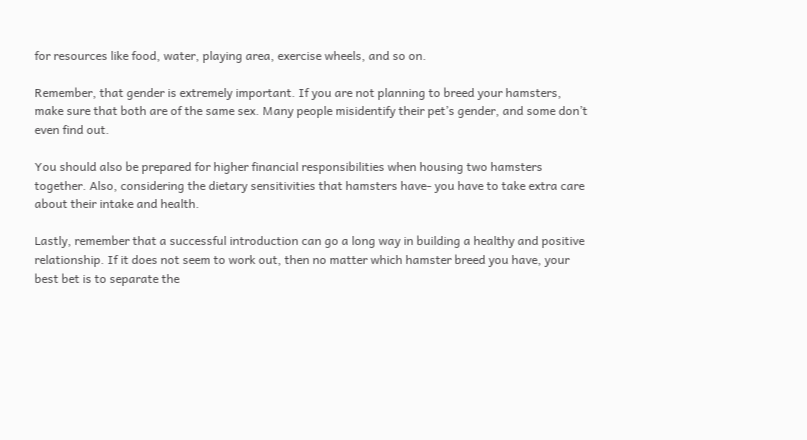for resources like food, water, playing area, exercise wheels, and so on.

Remember, that gender is extremely important. If you are not planning to breed your hamsters, make sure that both are of the same sex. Many people misidentify their pet’s gender, and some don’t even find out.

You should also be prepared for higher financial responsibilities when housing two hamsters together. Also, considering the dietary sensitivities that hamsters have- you have to take extra care about their intake and health.

Lastly, remember that a successful introduction can go a long way in building a healthy and positive relationship. If it does not seem to work out, then no matter which hamster breed you have, your best bet is to separate the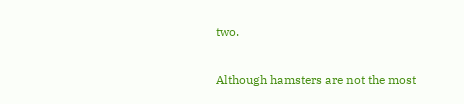two.

Although hamsters are not the most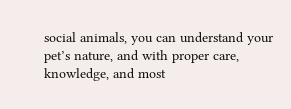social animals, you can understand your pet’s nature, and with proper care, knowledge, and most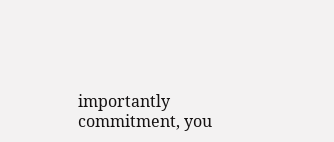importantly commitment, you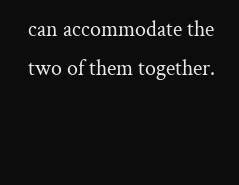can accommodate the two of them together.